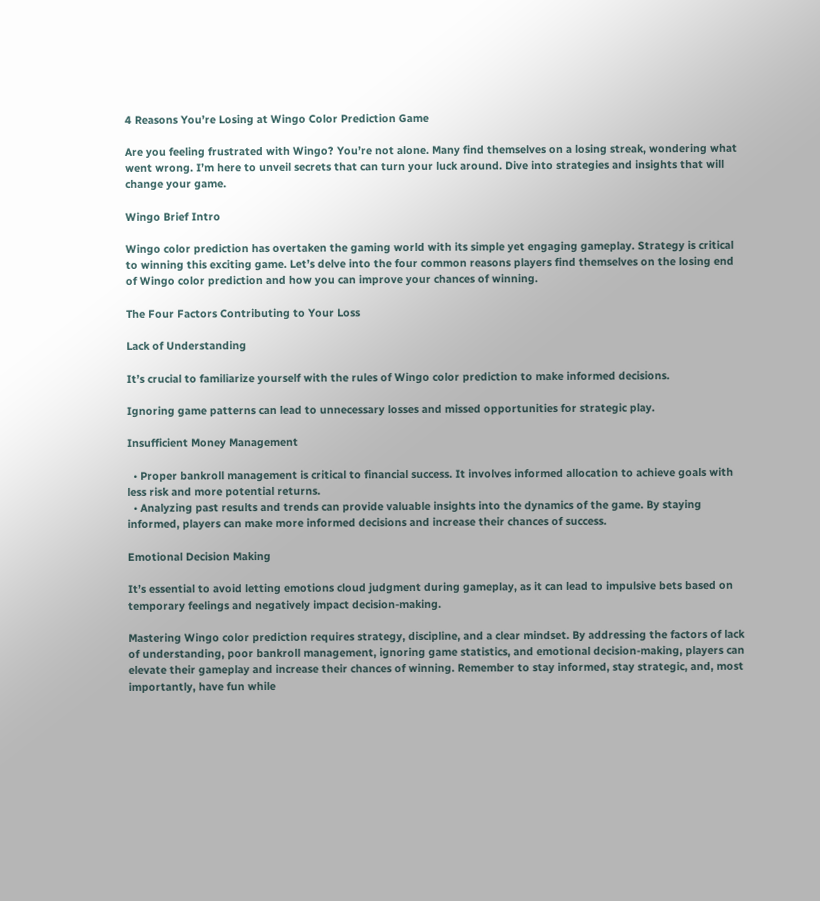4 Reasons You’re Losing at Wingo Color Prediction Game

Are you feeling frustrated with Wingo? You’re not alone. Many find themselves on a losing streak, wondering what went wrong. I’m here to unveil secrets that can turn your luck around. Dive into strategies and insights that will change your game.

Wingo Brief Intro

Wingo color prediction has overtaken the gaming world with its simple yet engaging gameplay. Strategy is critical to winning this exciting game. Let’s delve into the four common reasons players find themselves on the losing end of Wingo color prediction and how you can improve your chances of winning.

The Four Factors Contributing to Your Loss

Lack of Understanding

It’s crucial to familiarize yourself with the rules of Wingo color prediction to make informed decisions.

Ignoring game patterns can lead to unnecessary losses and missed opportunities for strategic play.

Insufficient Money Management

  • Proper bankroll management is critical to financial success. It involves informed allocation to achieve goals with less risk and more potential returns.
  • Analyzing past results and trends can provide valuable insights into the dynamics of the game. By staying informed, players can make more informed decisions and increase their chances of success.

Emotional Decision Making

It’s essential to avoid letting emotions cloud judgment during gameplay, as it can lead to impulsive bets based on temporary feelings and negatively impact decision-making.

Mastering Wingo color prediction requires strategy, discipline, and a clear mindset. By addressing the factors of lack of understanding, poor bankroll management, ignoring game statistics, and emotional decision-making, players can elevate their gameplay and increase their chances of winning. Remember to stay informed, stay strategic, and, most importantly, have fun while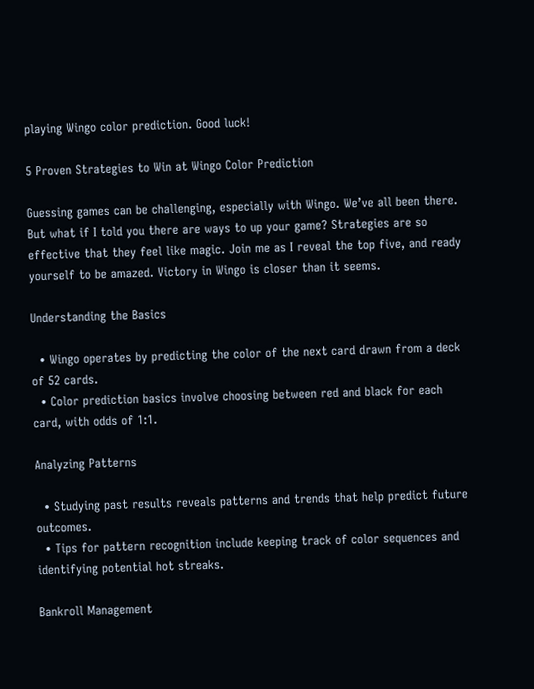playing Wingo color prediction. Good luck!

5 Proven Strategies to Win at Wingo Color Prediction

Guessing games can be challenging, especially with Wingo. We’ve all been there. But what if I told you there are ways to up your game? Strategies are so effective that they feel like magic. Join me as I reveal the top five, and ready yourself to be amazed. Victory in Wingo is closer than it seems.

Understanding the Basics

  • Wingo operates by predicting the color of the next card drawn from a deck of 52 cards.
  • Color prediction basics involve choosing between red and black for each card, with odds of 1:1.

Analyzing Patterns

  • Studying past results reveals patterns and trends that help predict future outcomes.
  • Tips for pattern recognition include keeping track of color sequences and identifying potential hot streaks.

Bankroll Management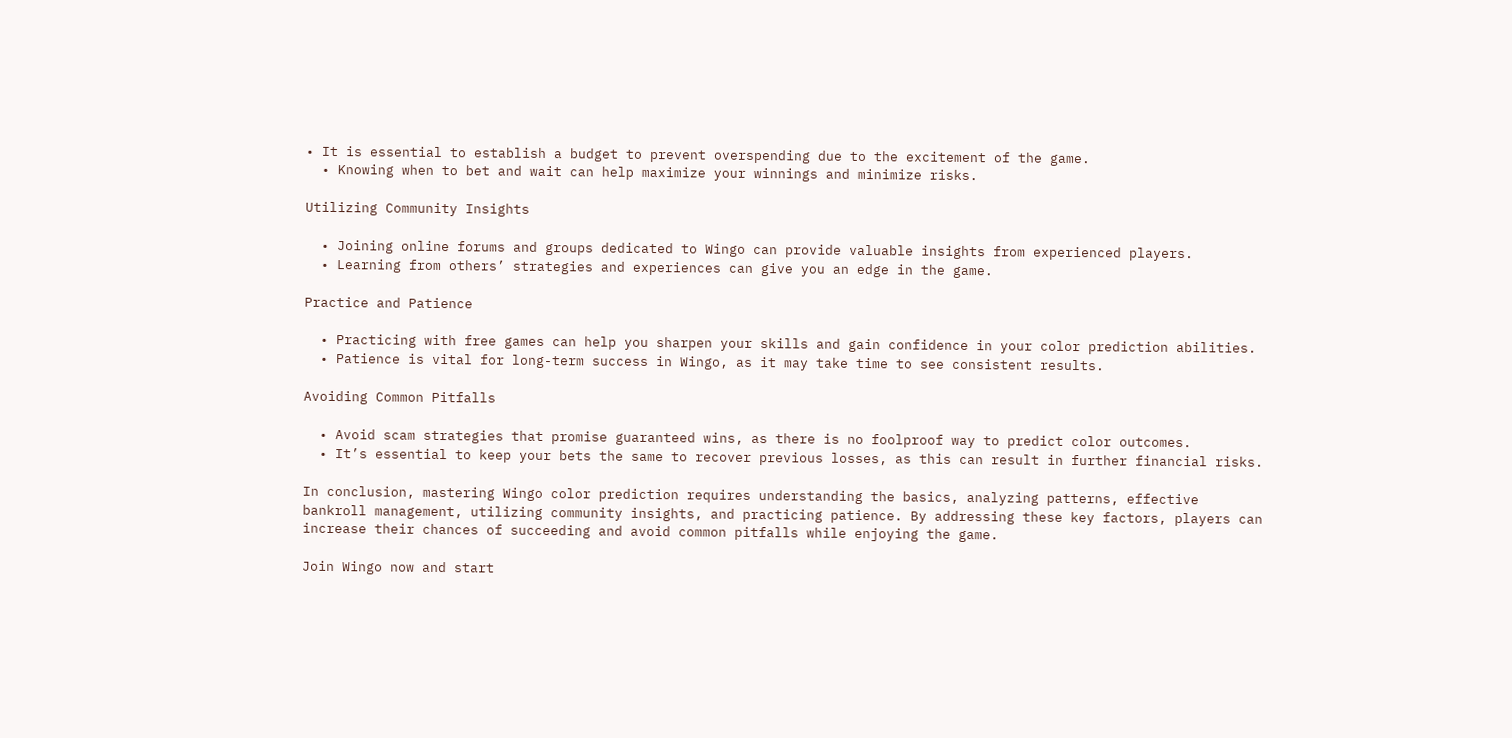• It is essential to establish a budget to prevent overspending due to the excitement of the game.
  • Knowing when to bet and wait can help maximize your winnings and minimize risks.

Utilizing Community Insights

  • Joining online forums and groups dedicated to Wingo can provide valuable insights from experienced players.
  • Learning from others’ strategies and experiences can give you an edge in the game.

Practice and Patience

  • Practicing with free games can help you sharpen your skills and gain confidence in your color prediction abilities.
  • Patience is vital for long-term success in Wingo, as it may take time to see consistent results.

Avoiding Common Pitfalls

  • Avoid scam strategies that promise guaranteed wins, as there is no foolproof way to predict color outcomes.
  • It’s essential to keep your bets the same to recover previous losses, as this can result in further financial risks.

In conclusion, mastering Wingo color prediction requires understanding the basics, analyzing patterns, effective bankroll management, utilizing community insights, and practicing patience. By addressing these key factors, players can increase their chances of succeeding and avoid common pitfalls while enjoying the game.

Join Wingo now and start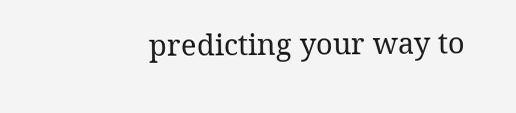predicting your way to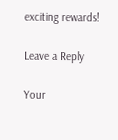exciting rewards!

Leave a Reply

Your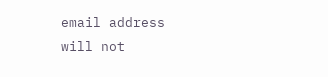email address will not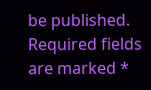be published. Required fields are marked *